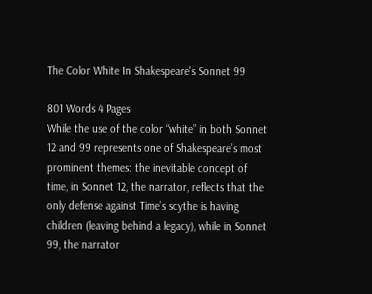The Color White In Shakespeare's Sonnet 99

801 Words 4 Pages
While the use of the color “white” in both Sonnet 12 and 99 represents one of Shakespeare’s most prominent themes: the inevitable concept of time, in Sonnet 12, the narrator, reflects that the only defense against Time’s scythe is having children (leaving behind a legacy), while in Sonnet 99, the narrator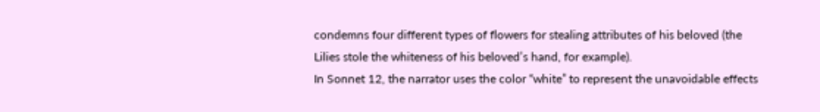condemns four different types of flowers for stealing attributes of his beloved (the Lilies stole the whiteness of his beloved’s hand, for example).
In Sonnet 12, the narrator uses the color “white” to represent the unavoidable effects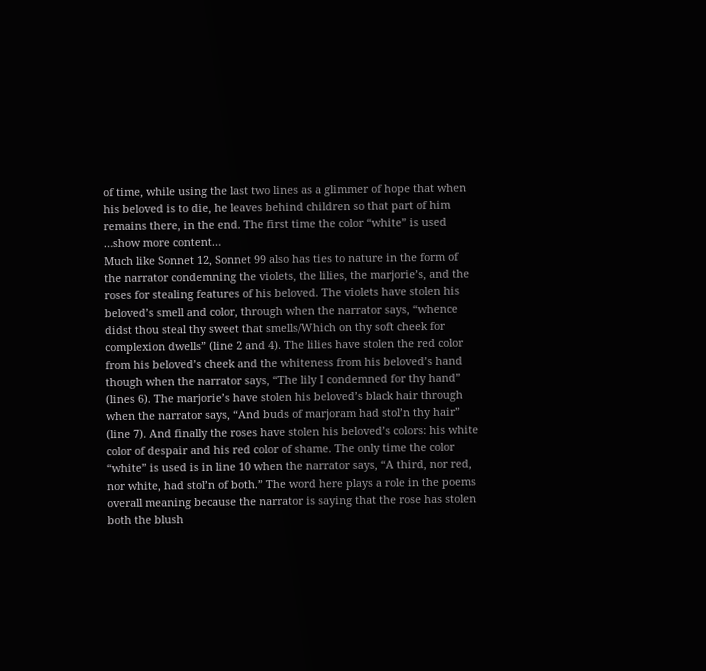of time, while using the last two lines as a glimmer of hope that when his beloved is to die, he leaves behind children so that part of him remains there, in the end. The first time the color “white” is used
…show more content…
Much like Sonnet 12, Sonnet 99 also has ties to nature in the form of the narrator condemning the violets, the lilies, the marjorie’s, and the roses for stealing features of his beloved. The violets have stolen his beloved’s smell and color, through when the narrator says, “whence didst thou steal thy sweet that smells/Which on thy soft cheek for complexion dwells” (line 2 and 4). The lilies have stolen the red color from his beloved’s cheek and the whiteness from his beloved’s hand though when the narrator says, “The lily I condemned for thy hand” (lines 6). The marjorie’s have stolen his beloved’s black hair through when the narrator says, “And buds of marjoram had stol’n thy hair” (line 7). And finally the roses have stolen his beloved’s colors: his white color of despair and his red color of shame. The only time the color “white” is used is in line 10 when the narrator says, “A third, nor red, nor white, had stol’n of both.” The word here plays a role in the poems overall meaning because the narrator is saying that the rose has stolen both the blush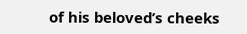of his beloved’s cheeks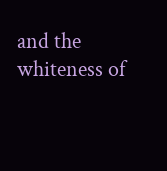and the whiteness of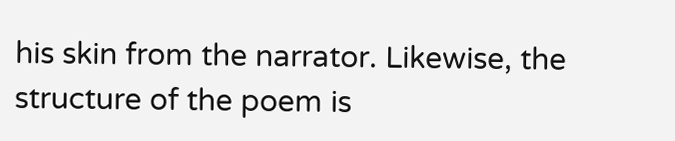his skin from the narrator. Likewise, the structure of the poem is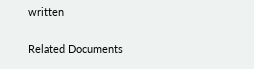written

Related Documents